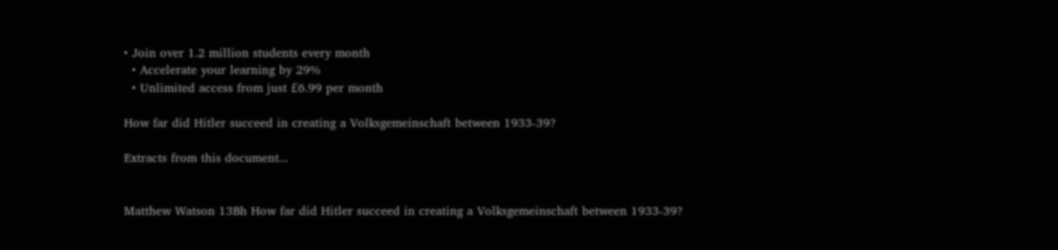• Join over 1.2 million students every month
  • Accelerate your learning by 29%
  • Unlimited access from just £6.99 per month

How far did Hitler succeed in creating a Volksgemeinschaft between 1933-39?

Extracts from this document...


Matthew Watson 13Bh How far did Hitler succeed in creating a Volksgemeinschaft between 1933-39?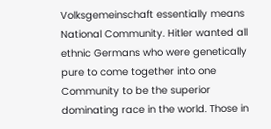Volksgemeinschaft essentially means National Community. Hitler wanted all ethnic Germans who were genetically pure to come together into one Community to be the superior dominating race in the world. Those in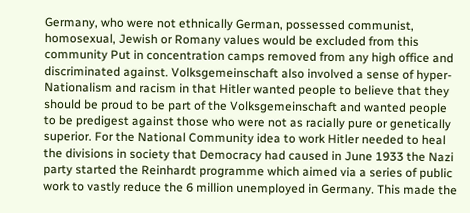Germany, who were not ethnically German, possessed communist, homosexual, Jewish or Romany values would be excluded from this community Put in concentration camps removed from any high office and discriminated against. Volksgemeinschaft also involved a sense of hyper-Nationalism and racism in that Hitler wanted people to believe that they should be proud to be part of the Volksgemeinschaft and wanted people to be predigest against those who were not as racially pure or genetically superior. For the National Community idea to work Hitler needed to heal the divisions in society that Democracy had caused in June 1933 the Nazi party started the Reinhardt programme which aimed via a series of public work to vastly reduce the 6 million unemployed in Germany. This made the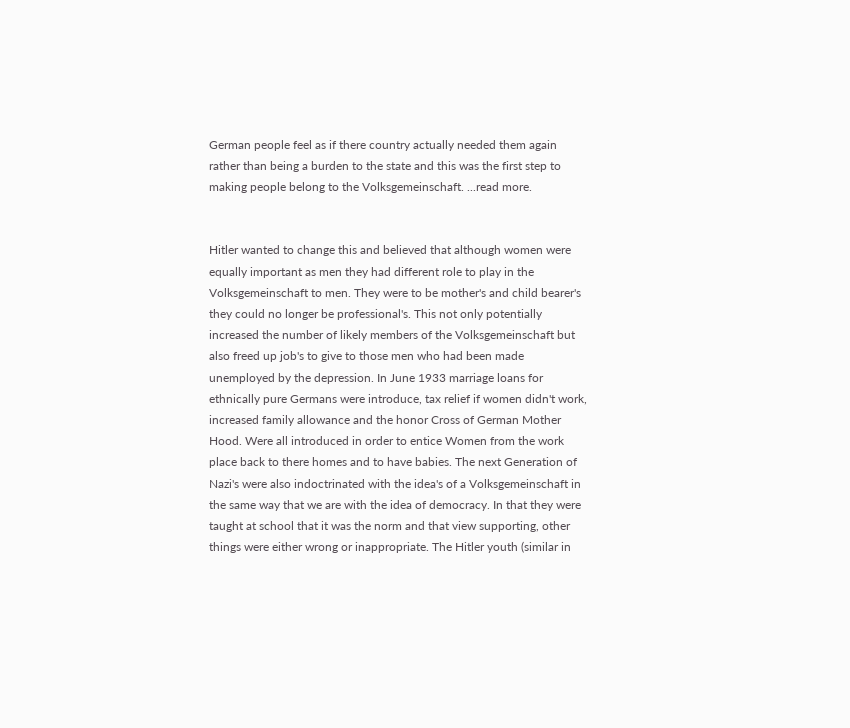German people feel as if there country actually needed them again rather than being a burden to the state and this was the first step to making people belong to the Volksgemeinschaft. ...read more.


Hitler wanted to change this and believed that although women were equally important as men they had different role to play in the Volksgemeinschaft to men. They were to be mother's and child bearer's they could no longer be professional's. This not only potentially increased the number of likely members of the Volksgemeinschaft but also freed up job's to give to those men who had been made unemployed by the depression. In June 1933 marriage loans for ethnically pure Germans were introduce, tax relief if women didn't work, increased family allowance and the honor Cross of German Mother Hood. Were all introduced in order to entice Women from the work place back to there homes and to have babies. The next Generation of Nazi's were also indoctrinated with the idea's of a Volksgemeinschaft in the same way that we are with the idea of democracy. In that they were taught at school that it was the norm and that view supporting, other things were either wrong or inappropriate. The Hitler youth (similar in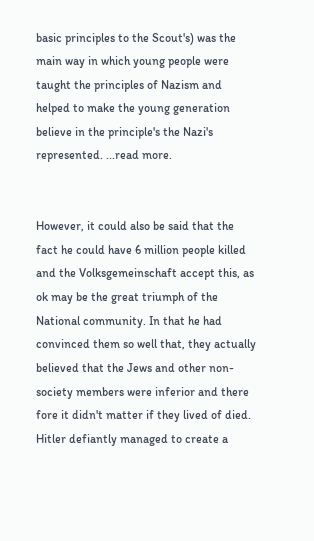basic principles to the Scout's) was the main way in which young people were taught the principles of Nazism and helped to make the young generation believe in the principle's the Nazi's represented. ...read more.


However, it could also be said that the fact he could have 6 million people killed and the Volksgemeinschaft accept this, as ok may be the great triumph of the National community. In that he had convinced them so well that, they actually believed that the Jews and other non-society members were inferior and there fore it didn't matter if they lived of died. Hitler defiantly managed to create a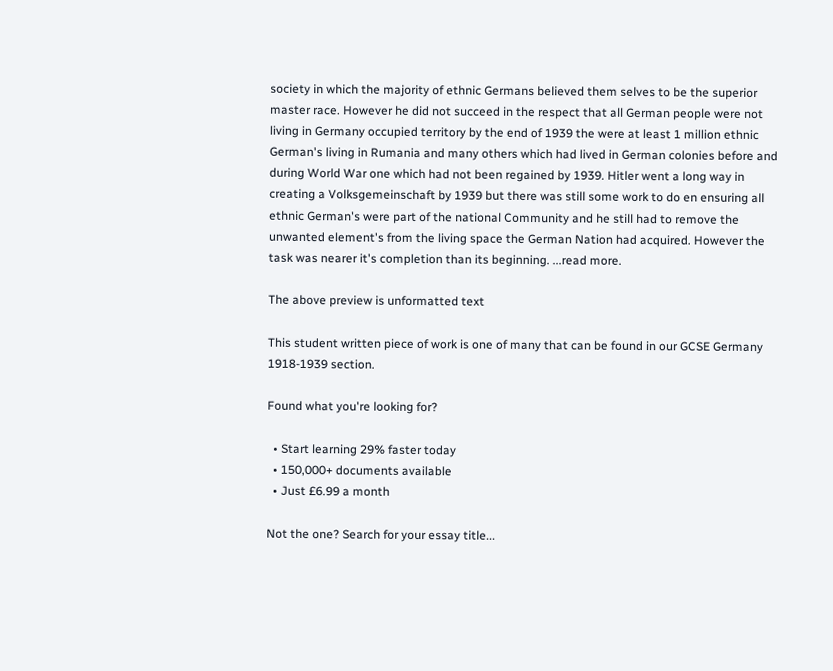society in which the majority of ethnic Germans believed them selves to be the superior master race. However he did not succeed in the respect that all German people were not living in Germany occupied territory by the end of 1939 the were at least 1 million ethnic German's living in Rumania and many others which had lived in German colonies before and during World War one which had not been regained by 1939. Hitler went a long way in creating a Volksgemeinschaft by 1939 but there was still some work to do en ensuring all ethnic German's were part of the national Community and he still had to remove the unwanted element's from the living space the German Nation had acquired. However the task was nearer it's completion than its beginning. ...read more.

The above preview is unformatted text

This student written piece of work is one of many that can be found in our GCSE Germany 1918-1939 section.

Found what you're looking for?

  • Start learning 29% faster today
  • 150,000+ documents available
  • Just £6.99 a month

Not the one? Search for your essay title...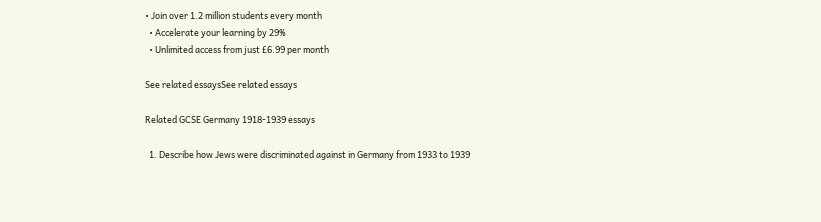• Join over 1.2 million students every month
  • Accelerate your learning by 29%
  • Unlimited access from just £6.99 per month

See related essaysSee related essays

Related GCSE Germany 1918-1939 essays

  1. Describe how Jews were discriminated against in Germany from 1933 to 1939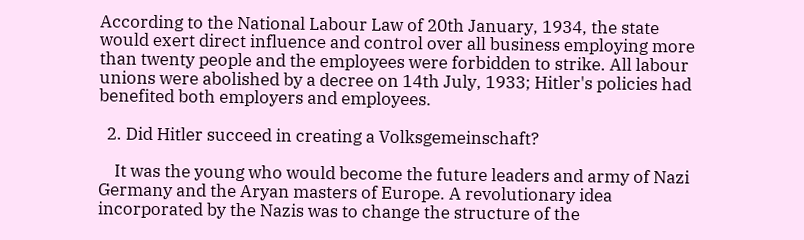According to the National Labour Law of 20th January, 1934, the state would exert direct influence and control over all business employing more than twenty people and the employees were forbidden to strike. All labour unions were abolished by a decree on 14th July, 1933; Hitler's policies had benefited both employers and employees.

  2. Did Hitler succeed in creating a Volksgemeinschaft?

    It was the young who would become the future leaders and army of Nazi Germany and the Aryan masters of Europe. A revolutionary idea incorporated by the Nazis was to change the structure of the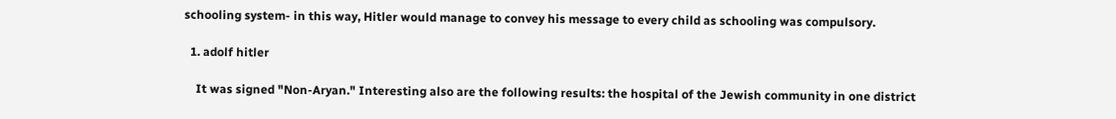schooling system- in this way, Hitler would manage to convey his message to every child as schooling was compulsory.

  1. adolf hitler

    It was signed "Non-Aryan." Interesting also are the following results: the hospital of the Jewish community in one district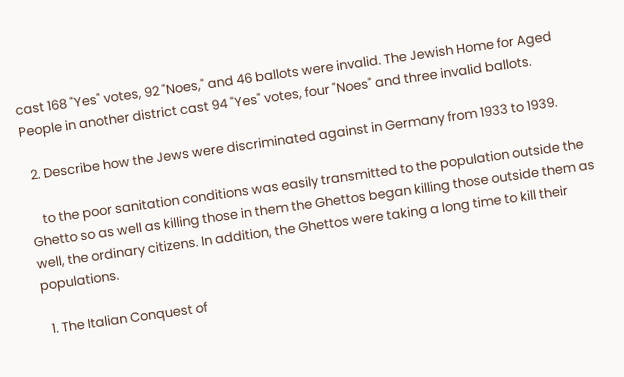cast 168 "Yes" votes, 92 "Noes," and 46 ballots were invalid. The Jewish Home for Aged People in another district cast 94 "Yes" votes, four "Noes" and three invalid ballots.

  2. Describe how the Jews were discriminated against in Germany from 1933 to 1939.

    to the poor sanitation conditions was easily transmitted to the population outside the Ghetto so as well as killing those in them the Ghettos began killing those outside them as well, the ordinary citizens. In addition, the Ghettos were taking a long time to kill their populations.

  1. The Italian Conquest of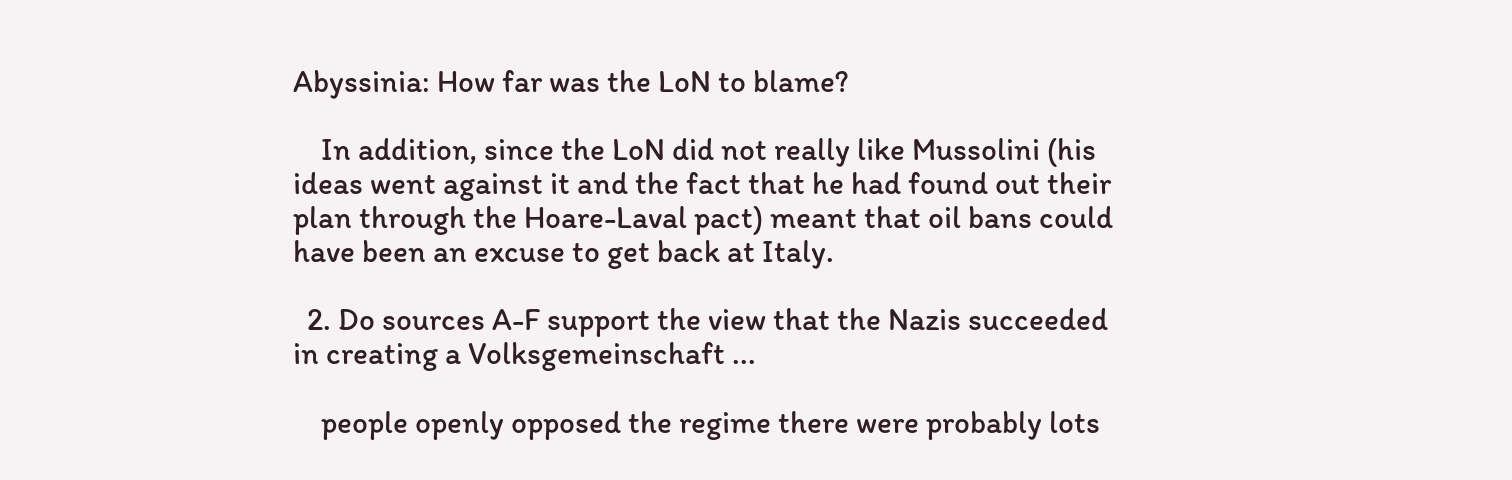Abyssinia: How far was the LoN to blame?

    In addition, since the LoN did not really like Mussolini (his ideas went against it and the fact that he had found out their plan through the Hoare-Laval pact) meant that oil bans could have been an excuse to get back at Italy.

  2. Do sources A-F support the view that the Nazis succeeded in creating a Volksgemeinschaft ...

    people openly opposed the regime there were probably lots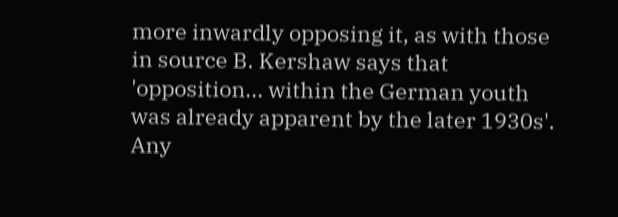more inwardly opposing it, as with those in source B. Kershaw says that 'opposition... within the German youth was already apparent by the later 1930s'. Any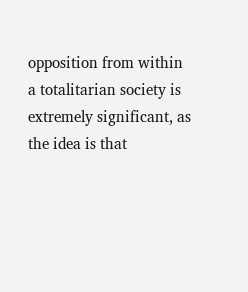opposition from within a totalitarian society is extremely significant, as the idea is that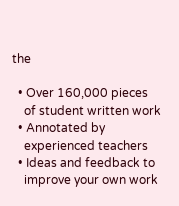the

  • Over 160,000 pieces
    of student written work
  • Annotated by
    experienced teachers
  • Ideas and feedback to
    improve your own work